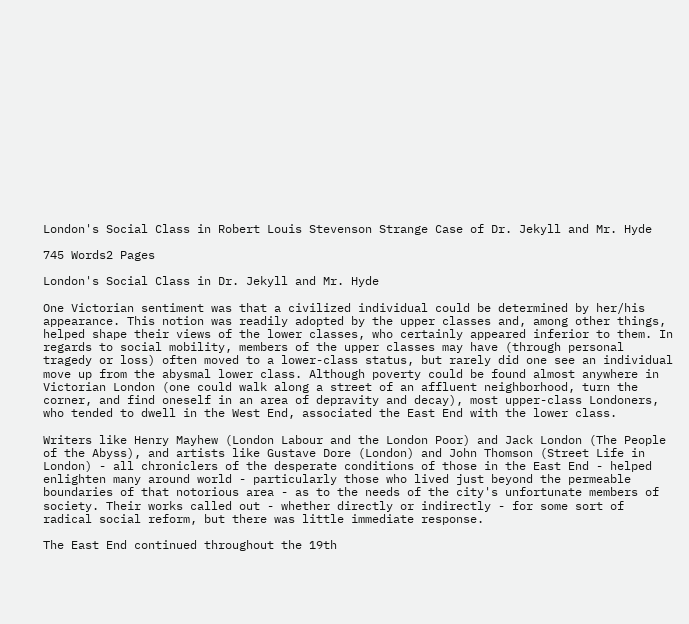London's Social Class in Robert Louis Stevenson Strange Case of Dr. Jekyll and Mr. Hyde

745 Words2 Pages

London's Social Class in Dr. Jekyll and Mr. Hyde

One Victorian sentiment was that a civilized individual could be determined by her/his appearance. This notion was readily adopted by the upper classes and, among other things, helped shape their views of the lower classes, who certainly appeared inferior to them. In regards to social mobility, members of the upper classes may have (through personal tragedy or loss) often moved to a lower-class status, but rarely did one see an individual move up from the abysmal lower class. Although poverty could be found almost anywhere in Victorian London (one could walk along a street of an affluent neighborhood, turn the corner, and find oneself in an area of depravity and decay), most upper-class Londoners, who tended to dwell in the West End, associated the East End with the lower class.

Writers like Henry Mayhew (London Labour and the London Poor) and Jack London (The People of the Abyss), and artists like Gustave Dore (London) and John Thomson (Street Life in London) - all chroniclers of the desperate conditions of those in the East End - helped enlighten many around world - particularly those who lived just beyond the permeable boundaries of that notorious area - as to the needs of the city's unfortunate members of society. Their works called out - whether directly or indirectly - for some sort of radical social reform, but there was little immediate response.

The East End continued throughout the 19th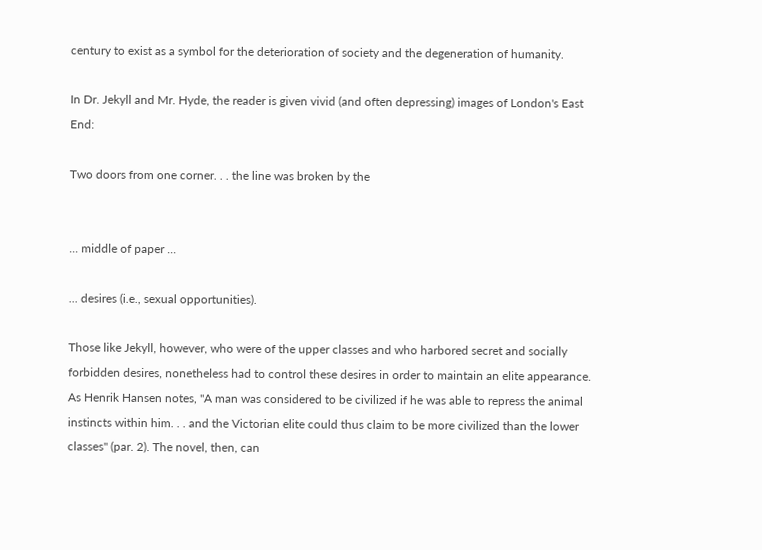century to exist as a symbol for the deterioration of society and the degeneration of humanity.

In Dr. Jekyll and Mr. Hyde, the reader is given vivid (and often depressing) images of London's East End:

Two doors from one corner. . . the line was broken by the


... middle of paper ...

... desires (i.e., sexual opportunities).

Those like Jekyll, however, who were of the upper classes and who harbored secret and socially forbidden desires, nonetheless had to control these desires in order to maintain an elite appearance. As Henrik Hansen notes, "A man was considered to be civilized if he was able to repress the animal instincts within him. . . and the Victorian elite could thus claim to be more civilized than the lower classes" (par. 2). The novel, then, can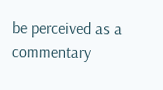be perceived as a commentary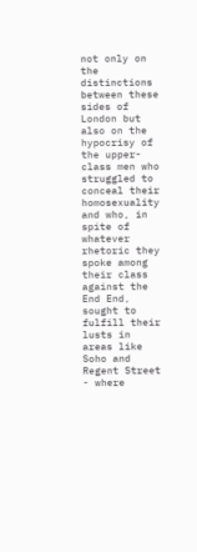not only on the distinctions between these sides of London but also on the hypocrisy of the upper-class men who struggled to conceal their homosexuality and who, in spite of whatever rhetoric they spoke among their class against the End End, sought to fulfill their lusts in areas like Soho and Regent Street - where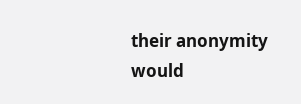their anonymity would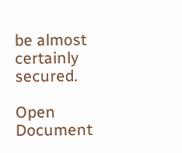be almost certainly secured.

Open Document